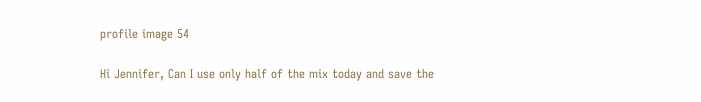profile image 54

Hi Jennifer, Can I use only half of the mix today and save the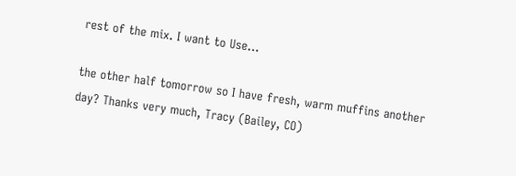rest of the mix. I want to Use...

the other half tomorrow so I have fresh, warm muffins another day? Thanks very much, Tracy (Bailey, CO)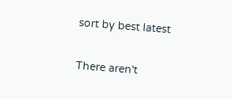sort by best latest

There aren't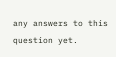any answers to this question yet.